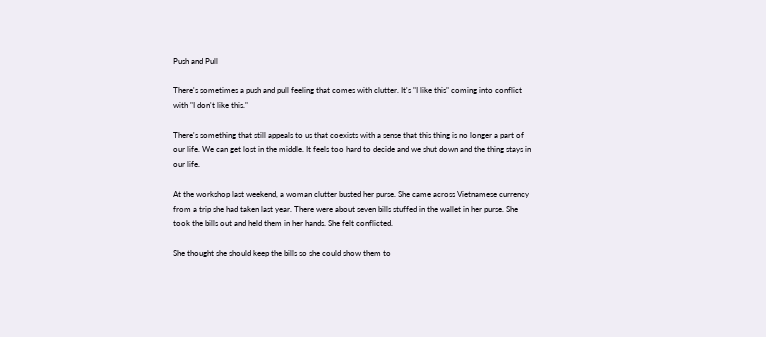Push and Pull

There's sometimes a push and pull feeling that comes with clutter. It's "I like this" coming into conflict with "I don't like this."

There's something that still appeals to us that coexists with a sense that this thing is no longer a part of our life. We can get lost in the middle. It feels too hard to decide and we shut down and the thing stays in our life.

At the workshop last weekend, a woman clutter busted her purse. She came across Vietnamese currency from a trip she had taken last year. There were about seven bills stuffed in the wallet in her purse. She took the bills out and held them in her hands. She felt conflicted.

She thought she should keep the bills so she could show them to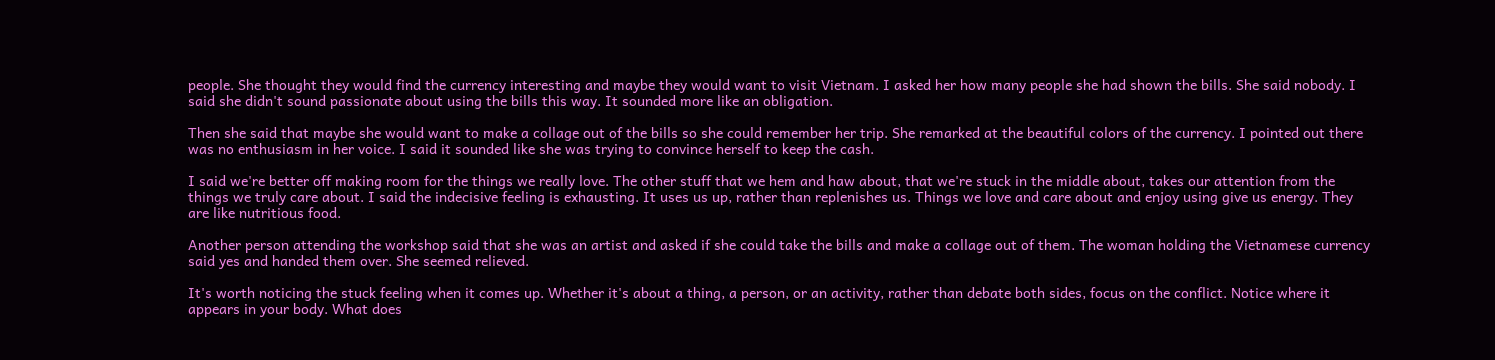people. She thought they would find the currency interesting and maybe they would want to visit Vietnam. I asked her how many people she had shown the bills. She said nobody. I said she didn't sound passionate about using the bills this way. It sounded more like an obligation.

Then she said that maybe she would want to make a collage out of the bills so she could remember her trip. She remarked at the beautiful colors of the currency. I pointed out there was no enthusiasm in her voice. I said it sounded like she was trying to convince herself to keep the cash.

I said we're better off making room for the things we really love. The other stuff that we hem and haw about, that we're stuck in the middle about, takes our attention from the things we truly care about. I said the indecisive feeling is exhausting. It uses us up, rather than replenishes us. Things we love and care about and enjoy using give us energy. They are like nutritious food.

Another person attending the workshop said that she was an artist and asked if she could take the bills and make a collage out of them. The woman holding the Vietnamese currency said yes and handed them over. She seemed relieved.

It's worth noticing the stuck feeling when it comes up. Whether it's about a thing, a person, or an activity, rather than debate both sides, focus on the conflict. Notice where it appears in your body. What does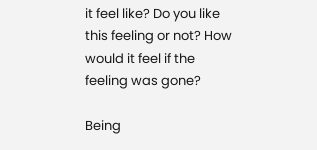it feel like? Do you like this feeling or not? How would it feel if the feeling was gone?

Being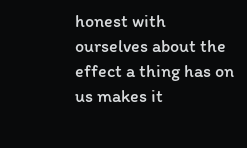honest with ourselves about the effect a thing has on us makes it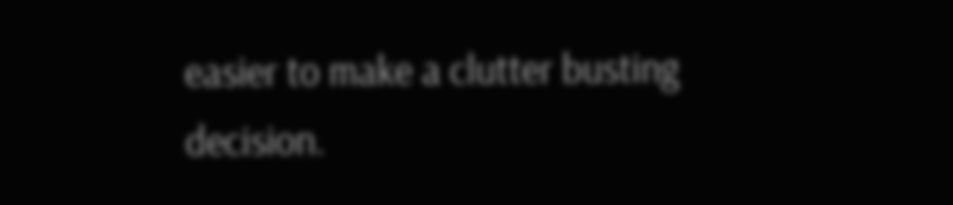easier to make a clutter busting decision.